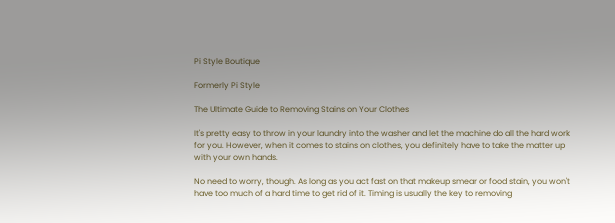Pi Style Boutique

Formerly Pi Style

The Ultimate Guide to Removing Stains on Your Clothes

It's pretty easy to throw in your laundry into the washer and let the machine do all the hard work for you. However, when it comes to stains on clothes, you definitely have to take the matter up with your own hands.

No need to worry, though. As long as you act fast on that makeup smear or food stain, you won't have too much of a hard time to get rid of it. Timing is usually the key to removing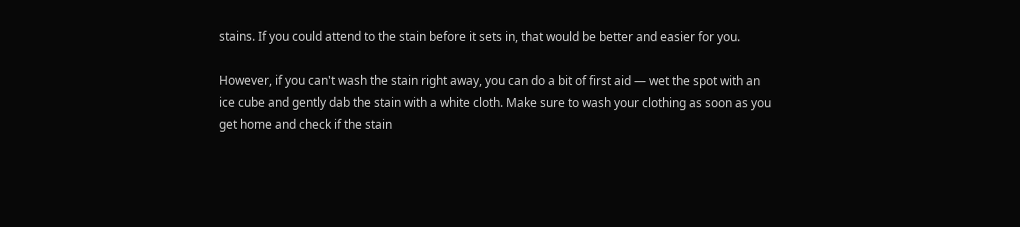stains. If you could attend to the stain before it sets in, that would be better and easier for you.

However, if you can't wash the stain right away, you can do a bit of first aid — wet the spot with an ice cube and gently dab the stain with a white cloth. Make sure to wash your clothing as soon as you get home and check if the stain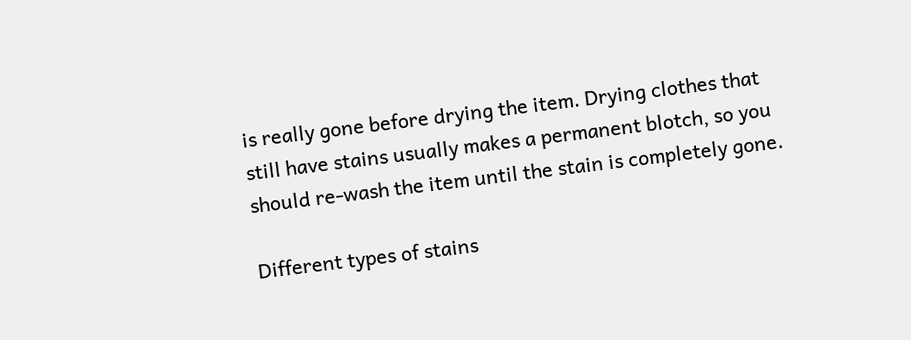is really gone before drying the item. Drying clothes that still have stains usually makes a permanent blotch, so you should re-wash the item until the stain is completely gone.

Different types of stains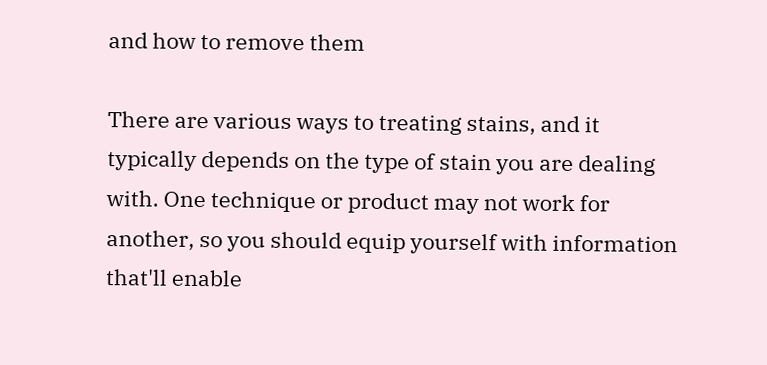and how to remove them

There are various ways to treating stains, and it typically depends on the type of stain you are dealing with. One technique or product may not work for another, so you should equip yourself with information that'll enable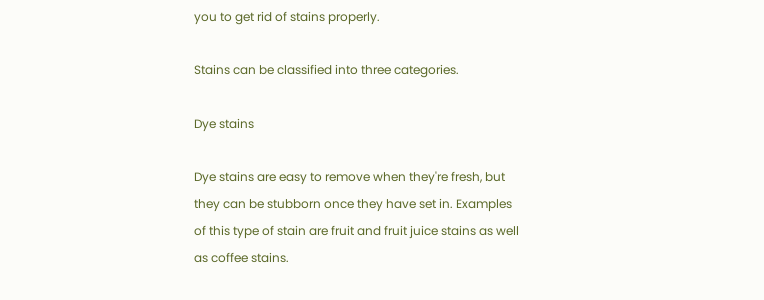you to get rid of stains properly.

Stains can be classified into three categories.

Dye stains

Dye stains are easy to remove when they're fresh, but they can be stubborn once they have set in. Examples of this type of stain are fruit and fruit juice stains as well as coffee stains.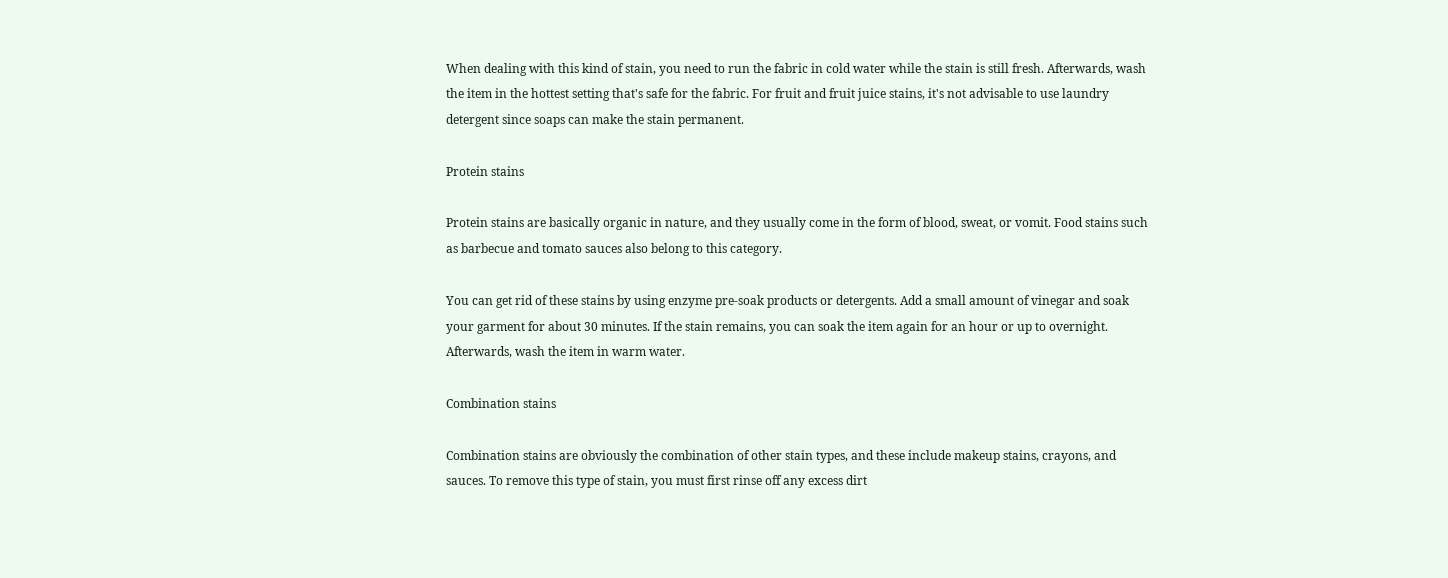When dealing with this kind of stain, you need to run the fabric in cold water while the stain is still fresh. Afterwards, wash the item in the hottest setting that's safe for the fabric. For fruit and fruit juice stains, it's not advisable to use laundry detergent since soaps can make the stain permanent.

Protein stains

Protein stains are basically organic in nature, and they usually come in the form of blood, sweat, or vomit. Food stains such as barbecue and tomato sauces also belong to this category.

You can get rid of these stains by using enzyme pre-soak products or detergents. Add a small amount of vinegar and soak your garment for about 30 minutes. If the stain remains, you can soak the item again for an hour or up to overnight. Afterwards, wash the item in warm water.

Combination stains

Combination stains are obviously the combination of other stain types, and these include makeup stains, crayons, and sauces. To remove this type of stain, you must first rinse off any excess dirt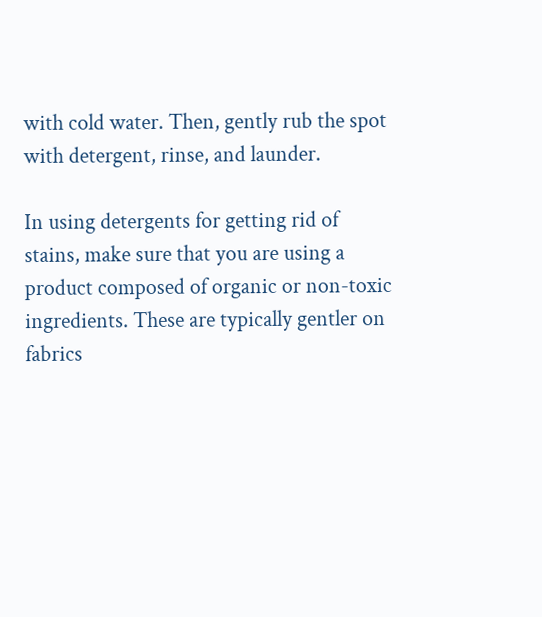with cold water. Then, gently rub the spot with detergent, rinse, and launder.

In using detergents for getting rid of stains, make sure that you are using a product composed of organic or non-toxic ingredients. These are typically gentler on fabrics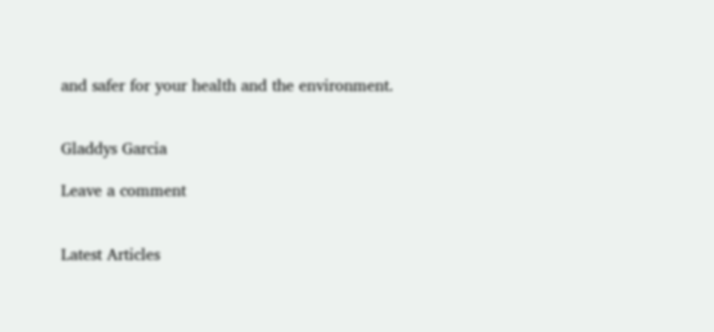and safer for your health and the environment.


Gladdys Garcia

Leave a comment


Latest Articles